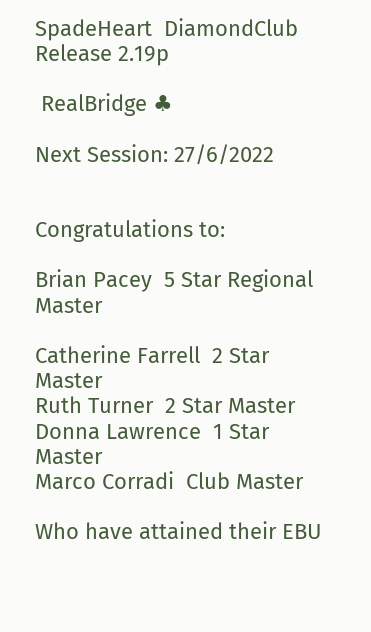SpadeHeart  DiamondClub
Release 2.19p

 RealBridge ♣

Next Session: 27/6/2022


Congratulations to:

Brian Pacey  5 Star Regional Master

Catherine Farrell  2 Star Master
Ruth Turner  2 Star Master
Donna Lawrence  1 Star Master
Marco Corradi  Club Master

Who have attained their EBU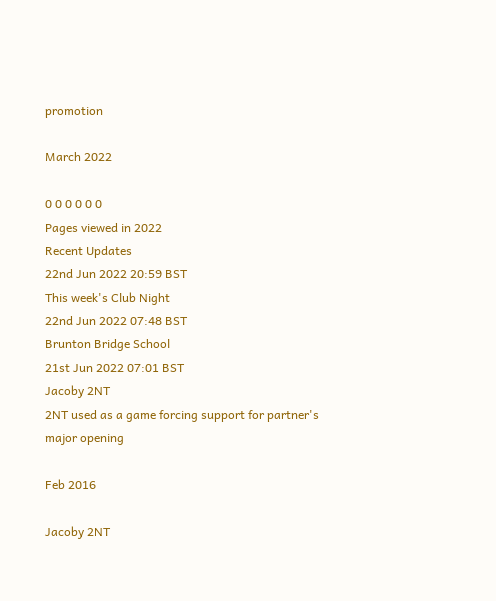promotion

March 2022

0 0 0 0 0 0
Pages viewed in 2022
Recent Updates
22nd Jun 2022 20:59 BST
This week's Club Night
22nd Jun 2022 07:48 BST
Brunton Bridge School
21st Jun 2022 07:01 BST
Jacoby 2NT
2NT used as a game forcing support for partner's major opening

Feb 2016

Jacoby 2NT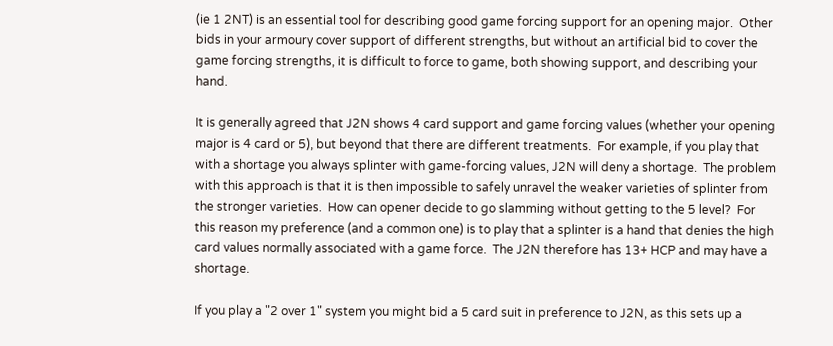(ie 1 2NT) is an essential tool for describing good game forcing support for an opening major.  Other bids in your armoury cover support of different strengths, but without an artificial bid to cover the game forcing strengths, it is difficult to force to game, both showing support, and describing your hand.

It is generally agreed that J2N shows 4 card support and game forcing values (whether your opening major is 4 card or 5), but beyond that there are different treatments.  For example, if you play that with a shortage you always splinter with game-forcing values, J2N will deny a shortage.  The problem with this approach is that it is then impossible to safely unravel the weaker varieties of splinter from the stronger varieties.  How can opener decide to go slamming without getting to the 5 level?  For this reason my preference (and a common one) is to play that a splinter is a hand that denies the high card values normally associated with a game force.  The J2N therefore has 13+ HCP and may have a shortage.

If you play a "2 over 1" system you might bid a 5 card suit in preference to J2N, as this sets up a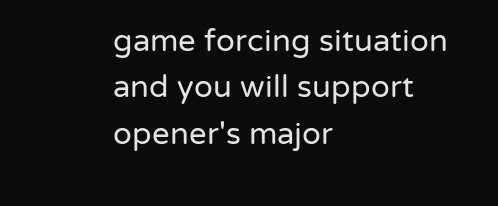game forcing situation and you will support opener's major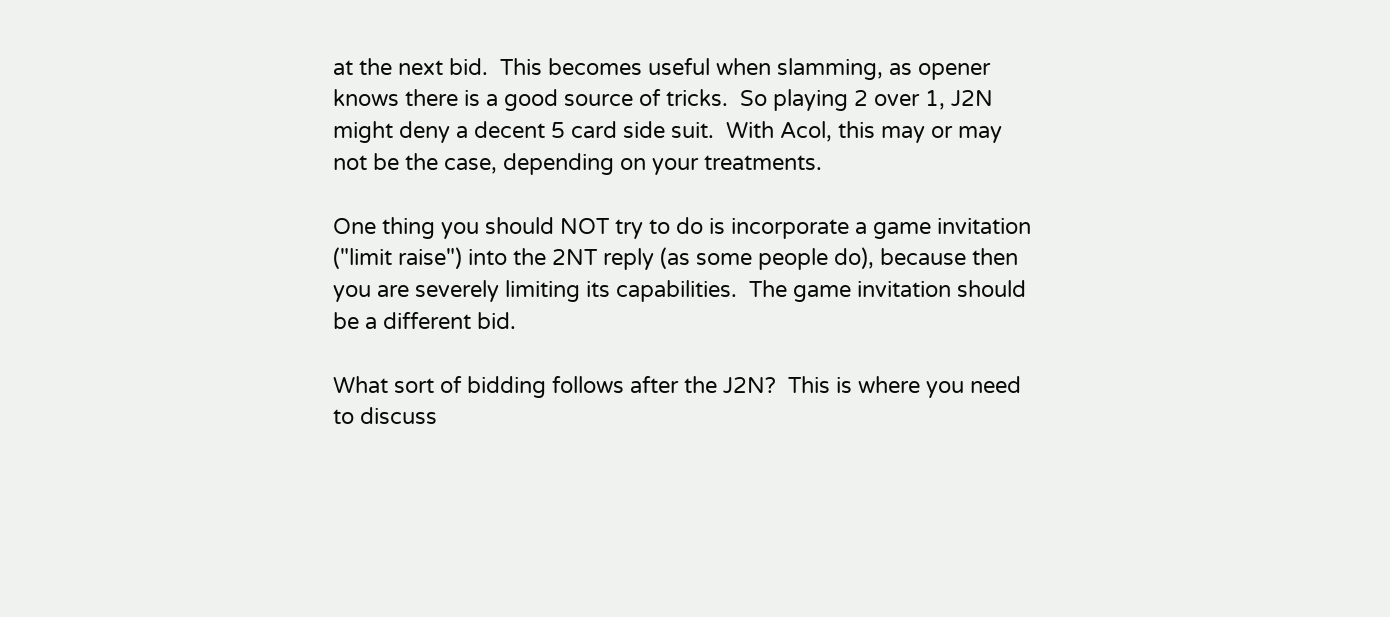at the next bid.  This becomes useful when slamming, as opener knows there is a good source of tricks.  So playing 2 over 1, J2N might deny a decent 5 card side suit.  With Acol, this may or may not be the case, depending on your treatments.

One thing you should NOT try to do is incorporate a game invitation ("limit raise") into the 2NT reply (as some people do), because then you are severely limiting its capabilities.  The game invitation should be a different bid.

What sort of bidding follows after the J2N?  This is where you need to discuss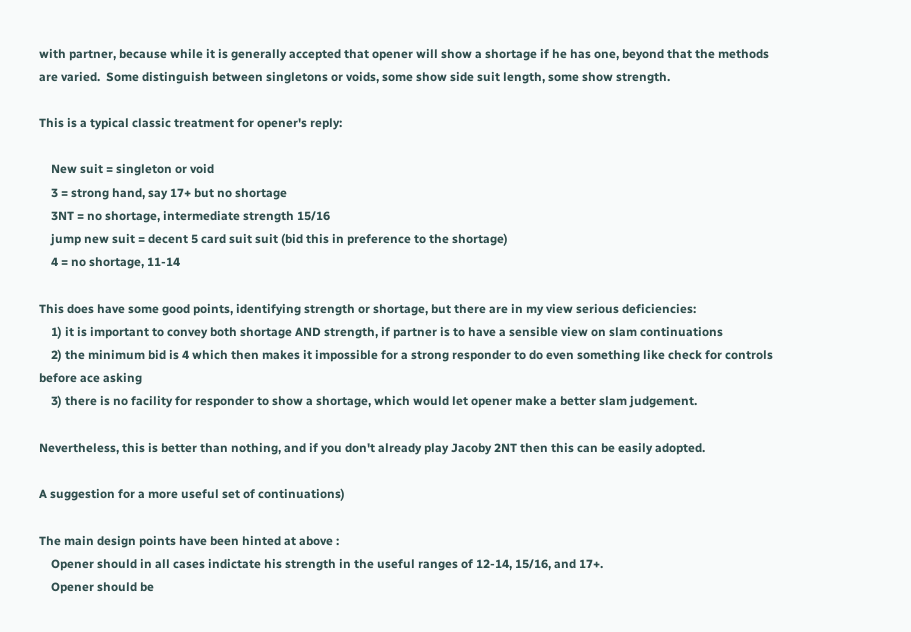with partner, because while it is generally accepted that opener will show a shortage if he has one, beyond that the methods are varied.  Some distinguish between singletons or voids, some show side suit length, some show strength.

This is a typical classic treatment for opener's reply:

    New suit = singleton or void
    3 = strong hand, say 17+ but no shortage
    3NT = no shortage, intermediate strength 15/16
    jump new suit = decent 5 card suit suit (bid this in preference to the shortage)
    4 = no shortage, 11-14

This does have some good points, identifying strength or shortage, but there are in my view serious deficiencies:
    1) it is important to convey both shortage AND strength, if partner is to have a sensible view on slam continuations
    2) the minimum bid is 4 which then makes it impossible for a strong responder to do even something like check for controls before ace asking
    3) there is no facility for responder to show a shortage, which would let opener make a better slam judgement.

Nevertheless, this is better than nothing, and if you don't already play Jacoby 2NT then this can be easily adopted.

A suggestion for a more useful set of continuations)

The main design points have been hinted at above :
    Opener should in all cases indictate his strength in the useful ranges of 12-14, 15/16, and 17+.
    Opener should be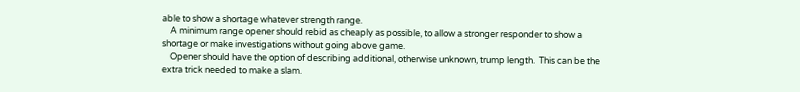able to show a shortage whatever strength range.
    A minimum range opener should rebid as cheaply as possible, to allow a stronger responder to show a shortage or make investigations without going above game.
    Opener should have the option of describing additional, otherwise unknown, trump length.  This can be the extra trick needed to make a slam.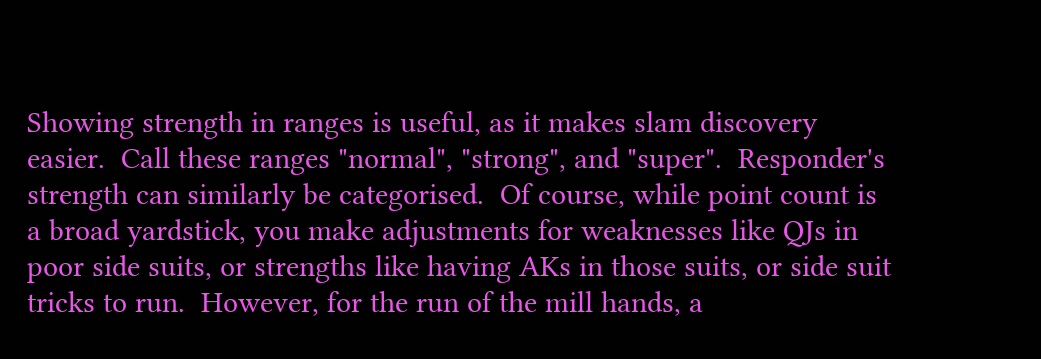Showing strength in ranges is useful, as it makes slam discovery easier.  Call these ranges "normal", "strong", and "super".  Responder's strength can similarly be categorised.  Of course, while point count is a broad yardstick, you make adjustments for weaknesses like QJs in poor side suits, or strengths like having AKs in those suits, or side suit tricks to run.  However, for the run of the mill hands, a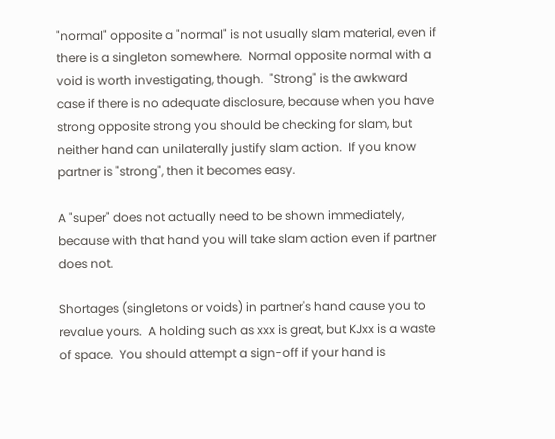"normal" opposite a "normal" is not usually slam material, even if there is a singleton somewhere.  Normal opposite normal with a void is worth investigating, though.  "Strong" is the awkward case if there is no adequate disclosure, because when you have strong opposite strong you should be checking for slam, but neither hand can unilaterally justify slam action.  If you know partner is "strong", then it becomes easy.

A "super" does not actually need to be shown immediately, because with that hand you will take slam action even if partner does not.

Shortages (singletons or voids) in partner's hand cause you to revalue yours.  A holding such as xxx is great, but KJxx is a waste of space.  You should attempt a sign-off if your hand is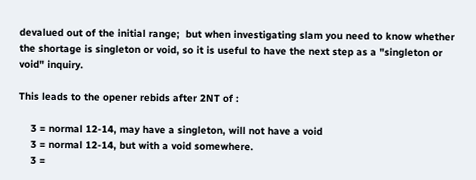devalued out of the initial range;  but when investigating slam you need to know whether the shortage is singleton or void, so it is useful to have the next step as a "singleton or void" inquiry.

This leads to the opener rebids after 2NT of :

    3 = normal 12-14, may have a singleton, will not have a void
    3 = normal 12-14, but with a void somewhere.
    3 =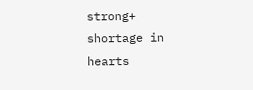strong+ shortage in hearts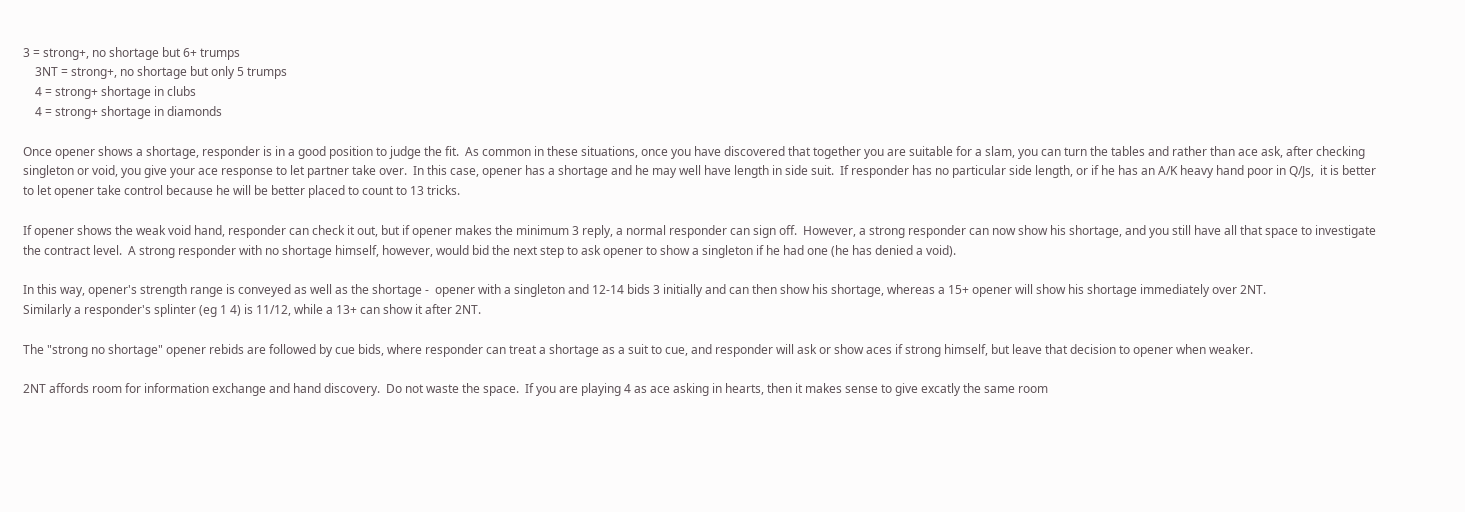3 = strong+, no shortage but 6+ trumps
    3NT = strong+, no shortage but only 5 trumps
    4 = strong+ shortage in clubs
    4 = strong+ shortage in diamonds

Once opener shows a shortage, responder is in a good position to judge the fit.  As common in these situations, once you have discovered that together you are suitable for a slam, you can turn the tables and rather than ace ask, after checking singleton or void, you give your ace response to let partner take over.  In this case, opener has a shortage and he may well have length in side suit.  If responder has no particular side length, or if he has an A/K heavy hand poor in Q/Js,  it is better to let opener take control because he will be better placed to count to 13 tricks.

If opener shows the weak void hand, responder can check it out, but if opener makes the minimum 3 reply, a normal responder can sign off.  However, a strong responder can now show his shortage, and you still have all that space to investigate the contract level.  A strong responder with no shortage himself, however, would bid the next step to ask opener to show a singleton if he had one (he has denied a void).

In this way, opener's strength range is conveyed as well as the shortage -  opener with a singleton and 12-14 bids 3 initially and can then show his shortage, whereas a 15+ opener will show his shortage immediately over 2NT.
Similarly a responder's splinter (eg 1 4) is 11/12, while a 13+ can show it after 2NT.

The "strong no shortage" opener rebids are followed by cue bids, where responder can treat a shortage as a suit to cue, and responder will ask or show aces if strong himself, but leave that decision to opener when weaker.

2NT affords room for information exchange and hand discovery.  Do not waste the space.  If you are playing 4 as ace asking in hearts, then it makes sense to give excatly the same room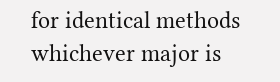for identical methods whichever major is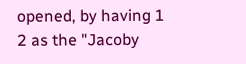opened, by having 1 2 as the "Jacoby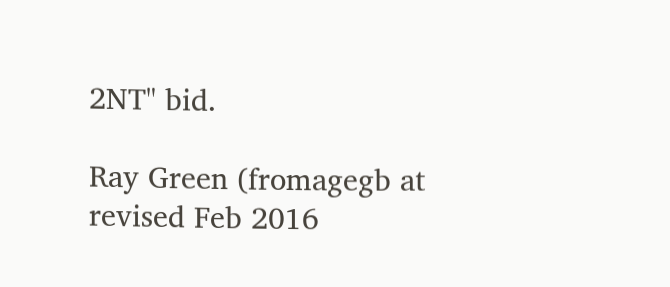2NT" bid.

Ray Green (fromagegb at        revised Feb 2016